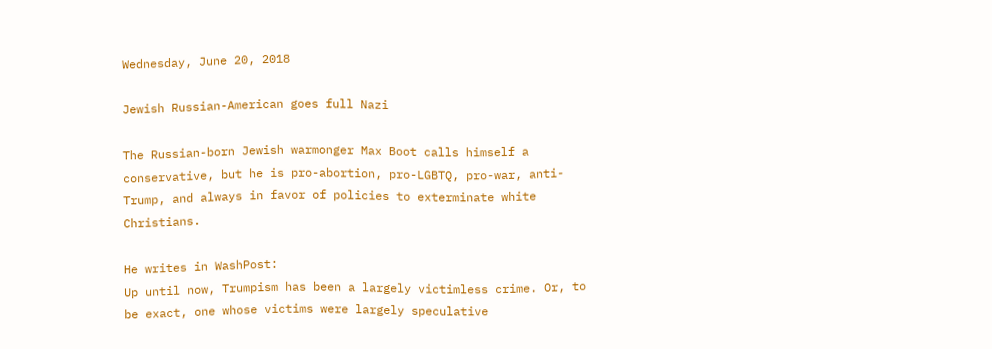Wednesday, June 20, 2018

Jewish Russian-American goes full Nazi

The Russian-born Jewish warmonger Max Boot calls himself a conservative, but he is pro-abortion, pro-LGBTQ, pro-war, anti-Trump, and always in favor of policies to exterminate white Christians.

He writes in WashPost:
Up until now, Trumpism has been a largely victimless crime. Or, to be exact, one whose victims were largely speculative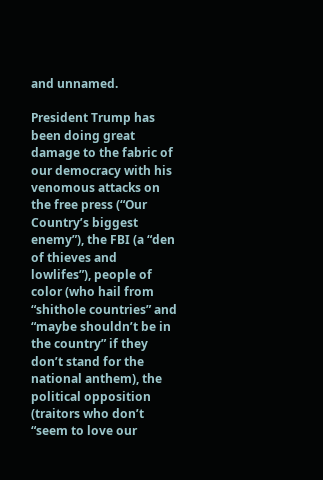and unnamed.

President Trump has been doing great damage to the fabric of our democracy with his venomous attacks on the free press (“Our Country’s biggest enemy”), the FBI (a “den of thieves and lowlifes”), people of color (who hail from “shithole countries” and “maybe shouldn’t be in the country” if they don’t stand for the national anthem), the political opposition (traitors who don’t “seem to love our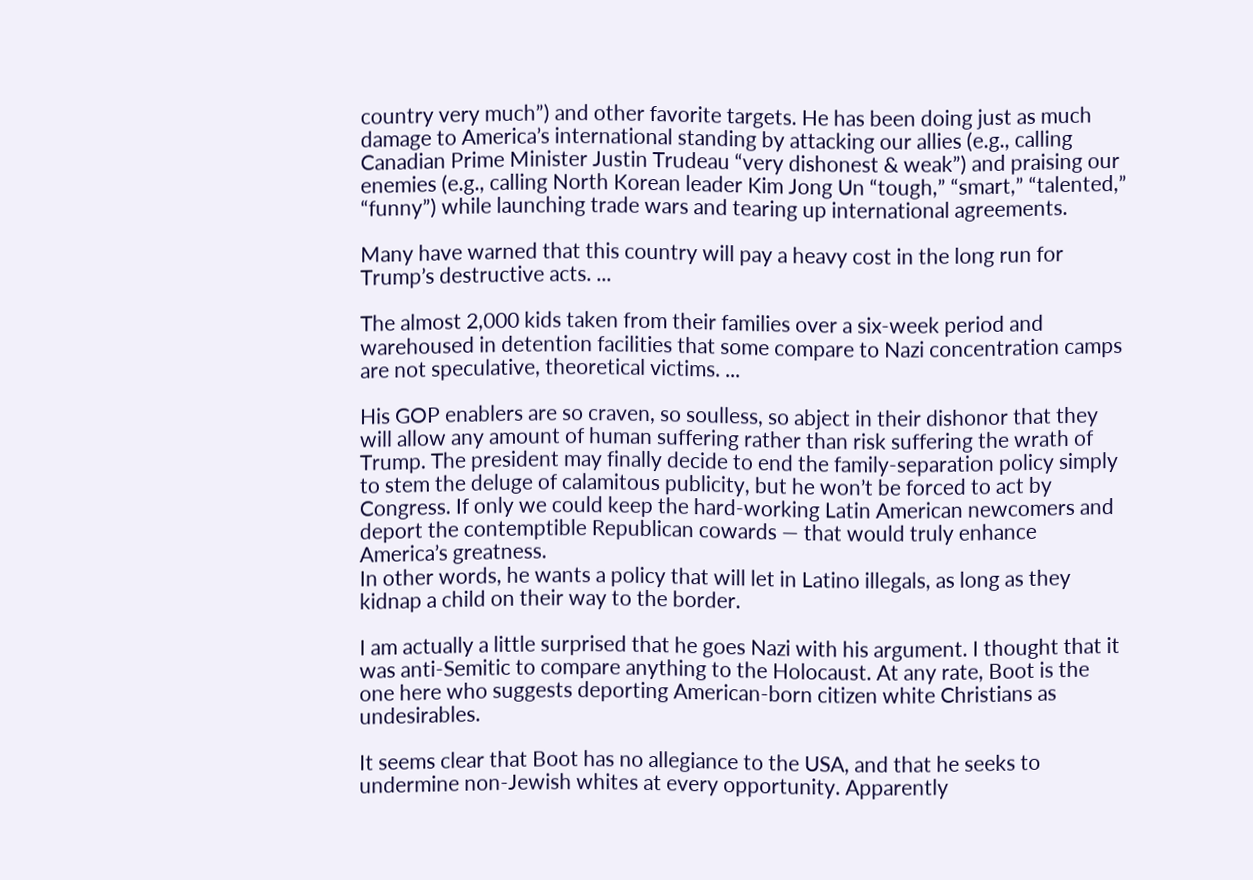country very much”) and other favorite targets. He has been doing just as much damage to America’s international standing by attacking our allies (e.g., calling Canadian Prime Minister Justin Trudeau “very dishonest & weak”) and praising our enemies (e.g., calling North Korean leader Kim Jong Un “tough,” “smart,” “talented,” “funny”) while launching trade wars and tearing up international agreements.

Many have warned that this country will pay a heavy cost in the long run for Trump’s destructive acts. ...

The almost 2,000 kids taken from their families over a six-week period and warehoused in detention facilities that some compare to Nazi concentration camps are not speculative, theoretical victims. ...

His GOP enablers are so craven, so soulless, so abject in their dishonor that they will allow any amount of human suffering rather than risk suffering the wrath of Trump. The president may finally decide to end the family-separation policy simply to stem the deluge of calamitous publicity, but he won’t be forced to act by Congress. If only we could keep the hard-working Latin American newcomers and deport the contemptible Republican cowards — that would truly enhance America’s greatness.
In other words, he wants a policy that will let in Latino illegals, as long as they kidnap a child on their way to the border.

I am actually a little surprised that he goes Nazi with his argument. I thought that it was anti-Semitic to compare anything to the Holocaust. At any rate, Boot is the one here who suggests deporting American-born citizen white Christians as undesirables.

It seems clear that Boot has no allegiance to the USA, and that he seeks to undermine non-Jewish whites at every opportunity. Apparently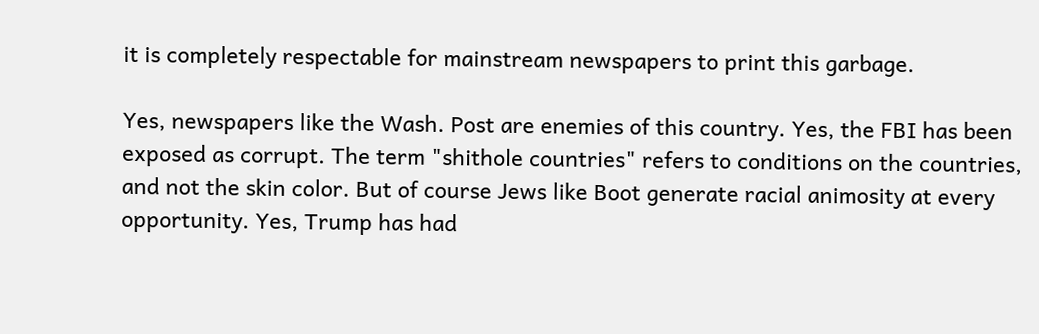it is completely respectable for mainstream newspapers to print this garbage.

Yes, newspapers like the Wash. Post are enemies of this country. Yes, the FBI has been exposed as corrupt. The term "shithole countries" refers to conditions on the countries, and not the skin color. But of course Jews like Boot generate racial animosity at every opportunity. Yes, Trump has had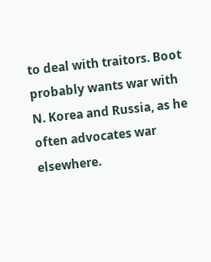to deal with traitors. Boot probably wants war with N. Korea and Russia, as he often advocates war elsewhere.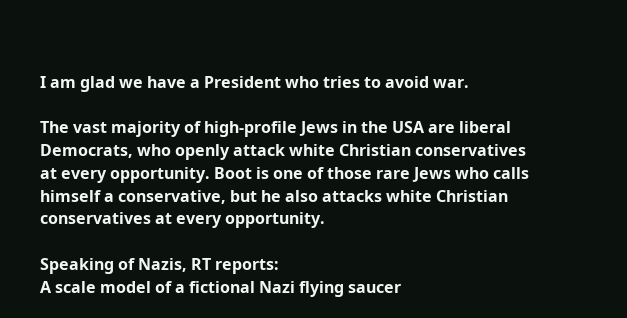I am glad we have a President who tries to avoid war.

The vast majority of high-profile Jews in the USA are liberal Democrats, who openly attack white Christian conservatives at every opportunity. Boot is one of those rare Jews who calls himself a conservative, but he also attacks white Christian conservatives at every opportunity.

Speaking of Nazis, RT reports:
A scale model of a fictional Nazi flying saucer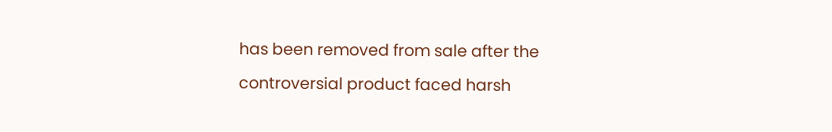has been removed from sale after the controversial product faced harsh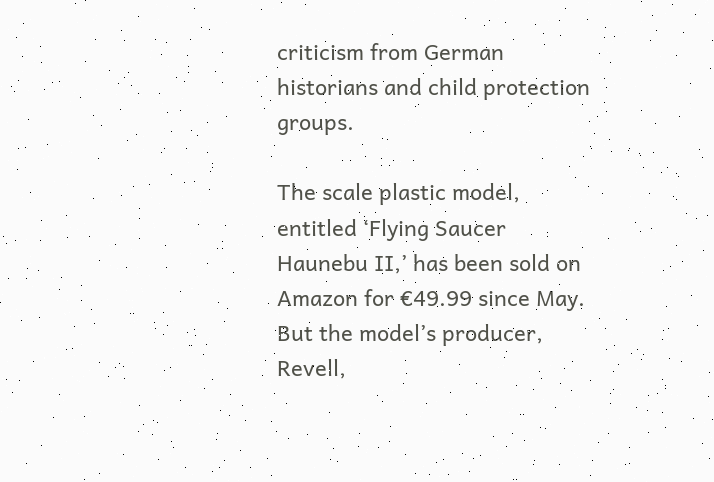criticism from German historians and child protection groups.

The scale plastic model, entitled ‘Flying Saucer Haunebu II,’ has been sold on Amazon for €49.99 since May. But the model’s producer, Revell,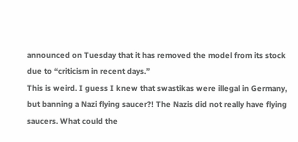announced on Tuesday that it has removed the model from its stock due to “criticism in recent days.”
This is weird. I guess I knew that swastikas were illegal in Germany, but banning a Nazi flying saucer?! The Nazis did not really have flying saucers. What could the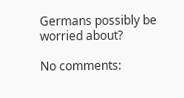Germans possibly be worried about?

No comments: